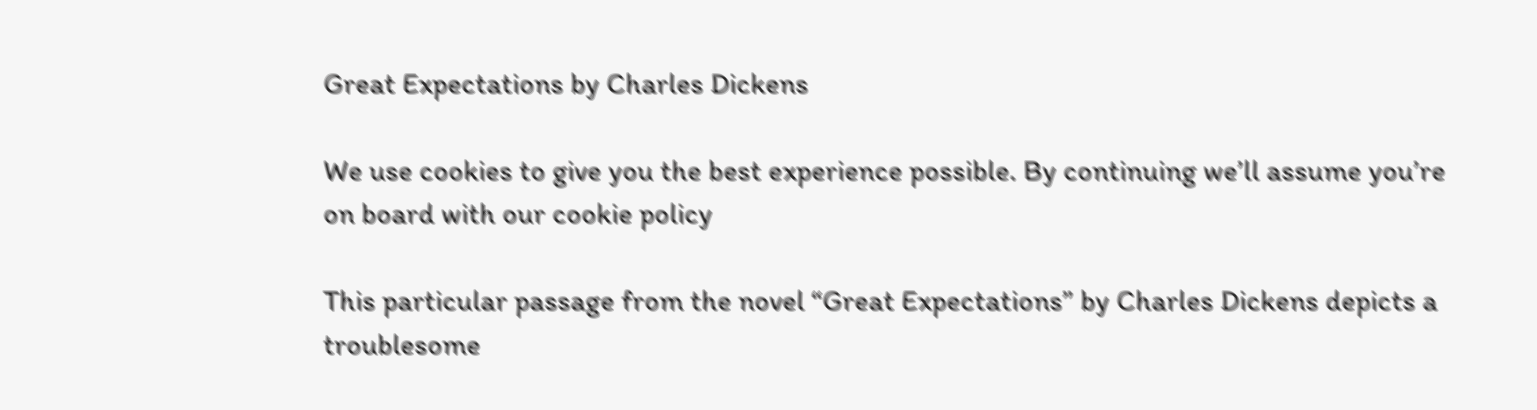Great Expectations by Charles Dickens

We use cookies to give you the best experience possible. By continuing we’ll assume you’re on board with our cookie policy

This particular passage from the novel “Great Expectations” by Charles Dickens depicts a troublesome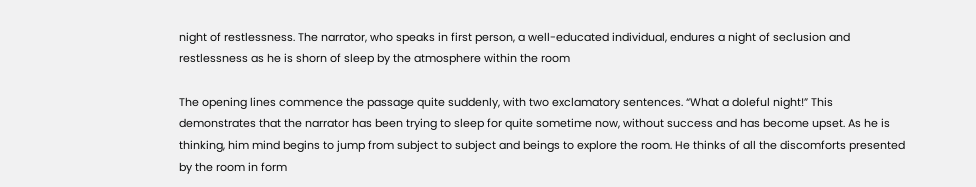night of restlessness. The narrator, who speaks in first person, a well-educated individual, endures a night of seclusion and restlessness as he is shorn of sleep by the atmosphere within the room

The opening lines commence the passage quite suddenly, with two exclamatory sentences. “What a doleful night!” This demonstrates that the narrator has been trying to sleep for quite sometime now, without success and has become upset. As he is thinking, him mind begins to jump from subject to subject and beings to explore the room. He thinks of all the discomforts presented by the room in form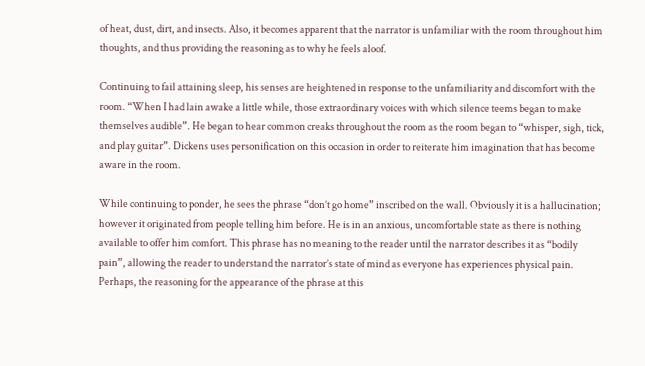of heat, dust, dirt, and insects. Also, it becomes apparent that the narrator is unfamiliar with the room throughout him thoughts, and thus providing the reasoning as to why he feels aloof.

Continuing to fail attaining sleep, his senses are heightened in response to the unfamiliarity and discomfort with the room. “When I had lain awake a little while, those extraordinary voices with which silence teems began to make themselves audible”. He began to hear common creaks throughout the room as the room began to “whisper, sigh, tick, and play guitar”. Dickens uses personification on this occasion in order to reiterate him imagination that has become aware in the room.

While continuing to ponder, he sees the phrase “don’t go home” inscribed on the wall. Obviously it is a hallucination; however it originated from people telling him before. He is in an anxious, uncomfortable state as there is nothing available to offer him comfort. This phrase has no meaning to the reader until the narrator describes it as “bodily pain”, allowing the reader to understand the narrator’s state of mind as everyone has experiences physical pain. Perhaps, the reasoning for the appearance of the phrase at this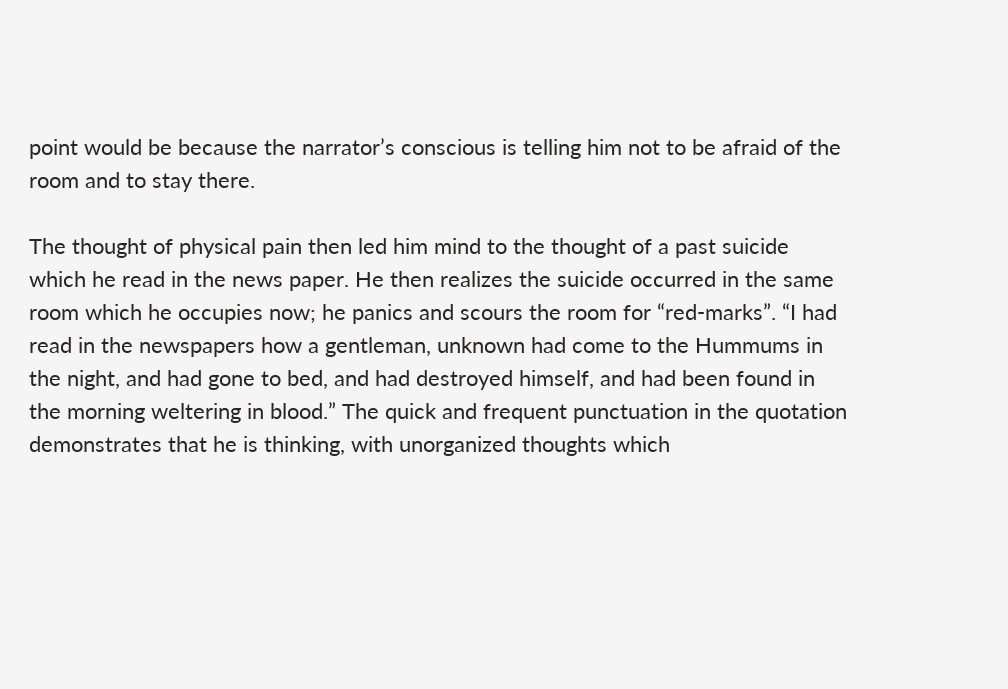point would be because the narrator’s conscious is telling him not to be afraid of the room and to stay there.

The thought of physical pain then led him mind to the thought of a past suicide which he read in the news paper. He then realizes the suicide occurred in the same room which he occupies now; he panics and scours the room for “red-marks”. “I had read in the newspapers how a gentleman, unknown had come to the Hummums in the night, and had gone to bed, and had destroyed himself, and had been found in the morning weltering in blood.” The quick and frequent punctuation in the quotation demonstrates that he is thinking, with unorganized thoughts which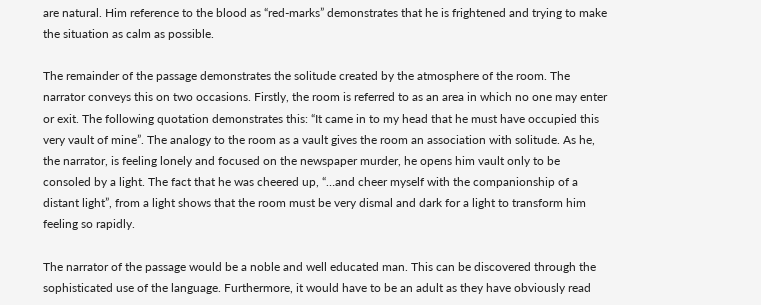are natural. Him reference to the blood as “red-marks” demonstrates that he is frightened and trying to make the situation as calm as possible.

The remainder of the passage demonstrates the solitude created by the atmosphere of the room. The narrator conveys this on two occasions. Firstly, the room is referred to as an area in which no one may enter or exit. The following quotation demonstrates this: “It came in to my head that he must have occupied this very vault of mine”. The analogy to the room as a vault gives the room an association with solitude. As he, the narrator, is feeling lonely and focused on the newspaper murder, he opens him vault only to be consoled by a light. The fact that he was cheered up, “…and cheer myself with the companionship of a distant light”, from a light shows that the room must be very dismal and dark for a light to transform him feeling so rapidly.

The narrator of the passage would be a noble and well educated man. This can be discovered through the sophisticated use of the language. Furthermore, it would have to be an adult as they have obviously read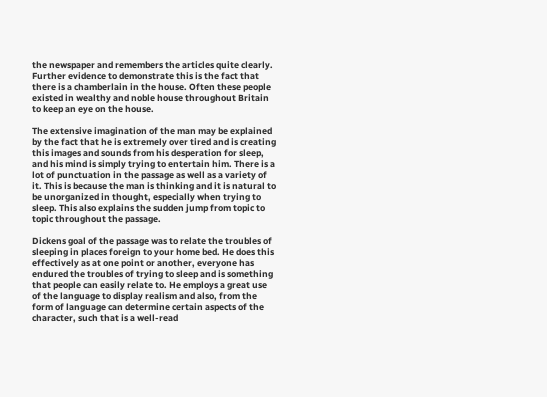the newspaper and remembers the articles quite clearly. Further evidence to demonstrate this is the fact that there is a chamberlain in the house. Often these people existed in wealthy and noble house throughout Britain to keep an eye on the house.

The extensive imagination of the man may be explained by the fact that he is extremely over tired and is creating this images and sounds from his desperation for sleep, and his mind is simply trying to entertain him. There is a lot of punctuation in the passage as well as a variety of it. This is because the man is thinking and it is natural to be unorganized in thought, especially when trying to sleep. This also explains the sudden jump from topic to topic throughout the passage.

Dickens goal of the passage was to relate the troubles of sleeping in places foreign to your home bed. He does this effectively as at one point or another, everyone has endured the troubles of trying to sleep and is something that people can easily relate to. He employs a great use of the language to display realism and also, from the form of language can determine certain aspects of the character, such that is a well-read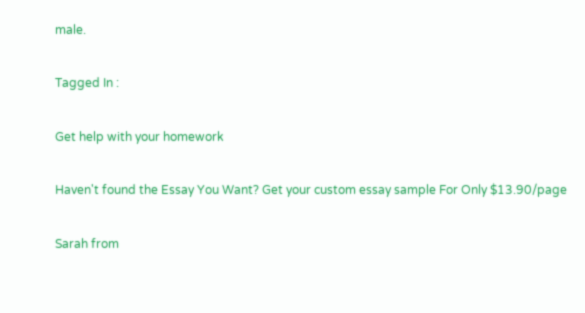male.

Tagged In :

Get help with your homework

Haven't found the Essay You Want? Get your custom essay sample For Only $13.90/page

Sarah from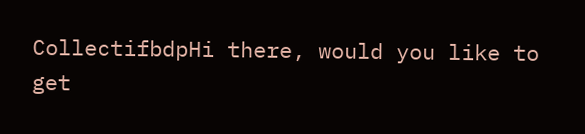CollectifbdpHi there, would you like to get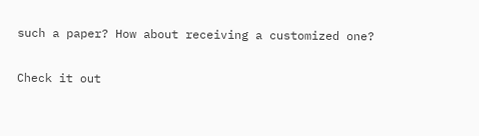such a paper? How about receiving a customized one?

Check it out